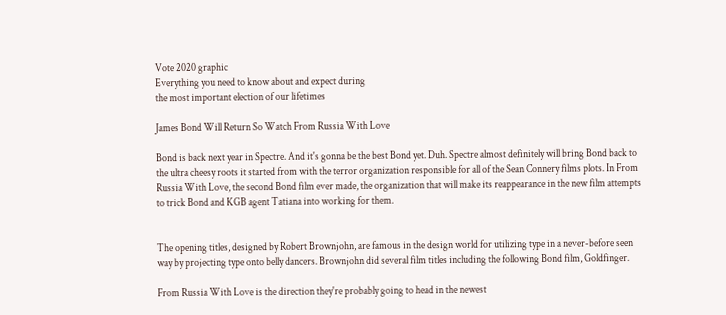Vote 2020 graphic
Everything you need to know about and expect during
the most important election of our lifetimes

James Bond Will Return So Watch From Russia With Love

Bond is back next year in Spectre. And it's gonna be the best Bond yet. Duh. Spectre almost definitely will bring Bond back to the ultra cheesy roots it started from with the terror organization responsible for all of the Sean Connery films plots. In From Russia With Love, the second Bond film ever made, the organization that will make its reappearance in the new film attempts to trick Bond and KGB agent Tatiana into working for them.


The opening titles, designed by Robert Brownjohn, are famous in the design world for utilizing type in a never-before seen way by projecting type onto belly dancers. Brownjohn did several film titles including the following Bond film, Goldfinger.

From Russia With Love is the direction they're probably going to head in the newest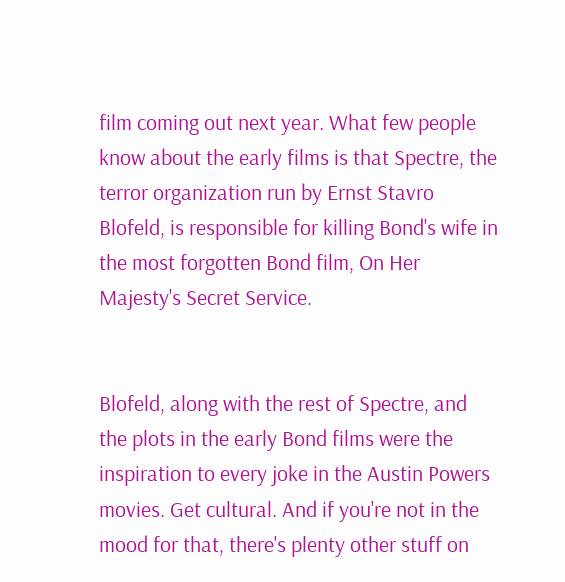film coming out next year. What few people know about the early films is that Spectre, the terror organization run by Ernst Stavro Blofeld, is responsible for killing Bond's wife in the most forgotten Bond film, On Her Majesty's Secret Service.


Blofeld, along with the rest of Spectre, and the plots in the early Bond films were the inspiration to every joke in the Austin Powers movies. Get cultural. And if you're not in the mood for that, there's plenty other stuff on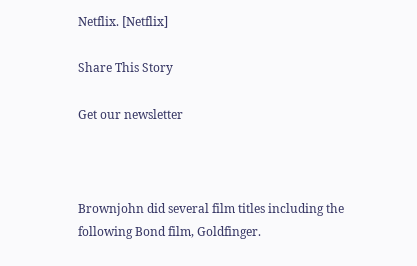Netflix. [Netflix]

Share This Story

Get our newsletter



Brownjohn did several film titles including the following Bond film, Goldfinger.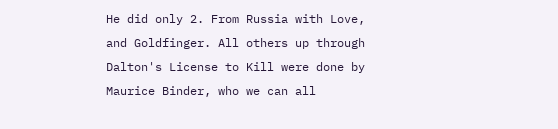He did only 2. From Russia with Love, and Goldfinger. All others up through Dalton's License to Kill were done by Maurice Binder, who we can all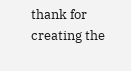thank for creating the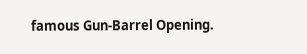famous Gun-Barrel Opening.